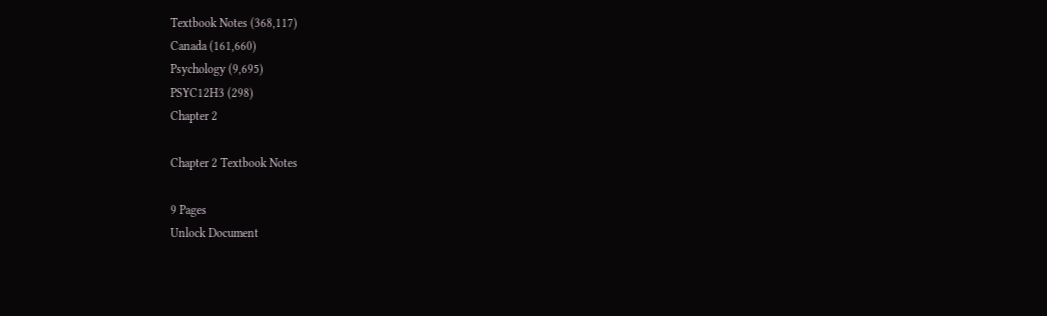Textbook Notes (368,117)
Canada (161,660)
Psychology (9,695)
PSYC12H3 (298)
Chapter 2

Chapter 2 Textbook Notes

9 Pages
Unlock Document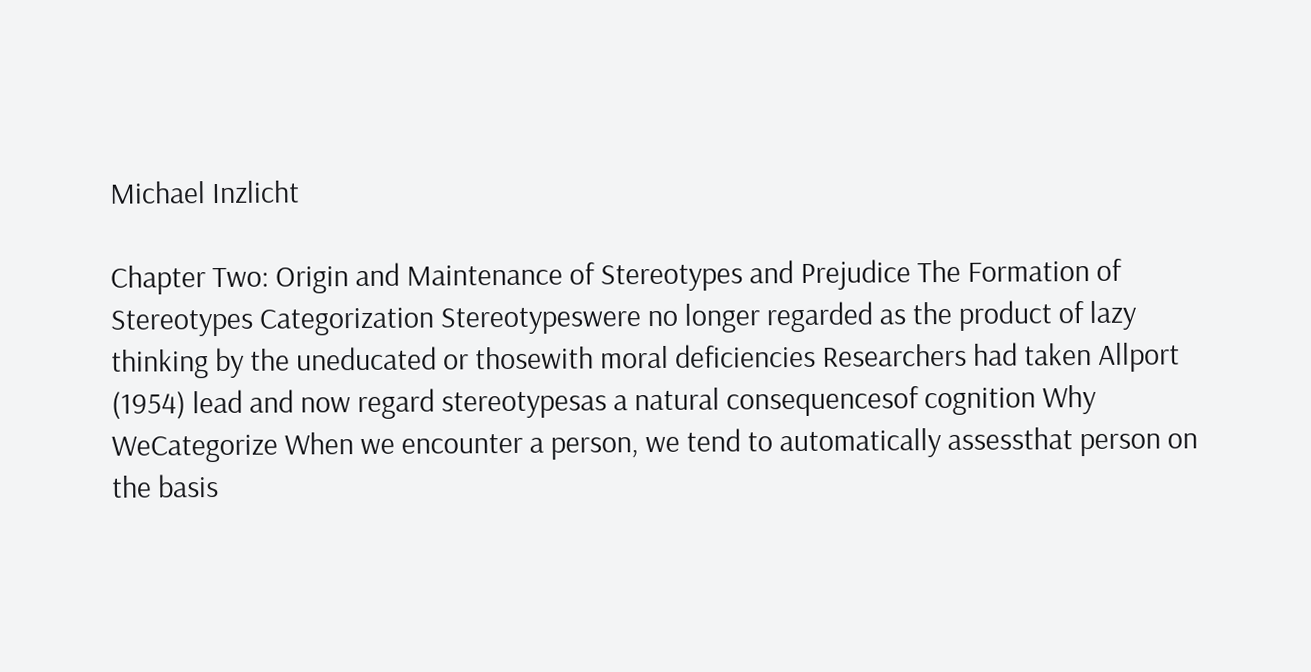Michael Inzlicht

Chapter Two: Origin and Maintenance of Stereotypes and Prejudice The Formation of Stereotypes Categorization Stereotypeswere no longer regarded as the product of lazy thinking by the uneducated or thosewith moral deficiencies Researchers had taken Allport (1954) lead and now regard stereotypesas a natural consequencesof cognition Why WeCategorize When we encounter a person, we tend to automatically assessthat person on the basis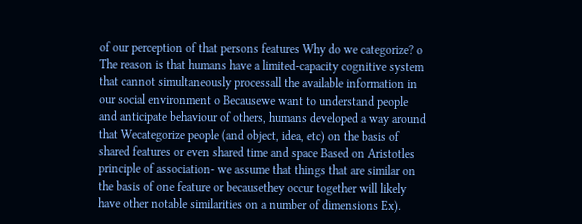of our perception of that persons features Why do we categorize? o The reason is that humans have a limited-capacity cognitive system that cannot simultaneously processall the available information in our social environment o Becausewe want to understand people and anticipate behaviour of others, humans developed a way around that Wecategorize people (and object, idea, etc) on the basis of shared features or even shared time and space Based on Aristotles principle of association- we assume that things that are similar on the basis of one feature or becausethey occur together will likely have other notable similarities on a number of dimensions Ex).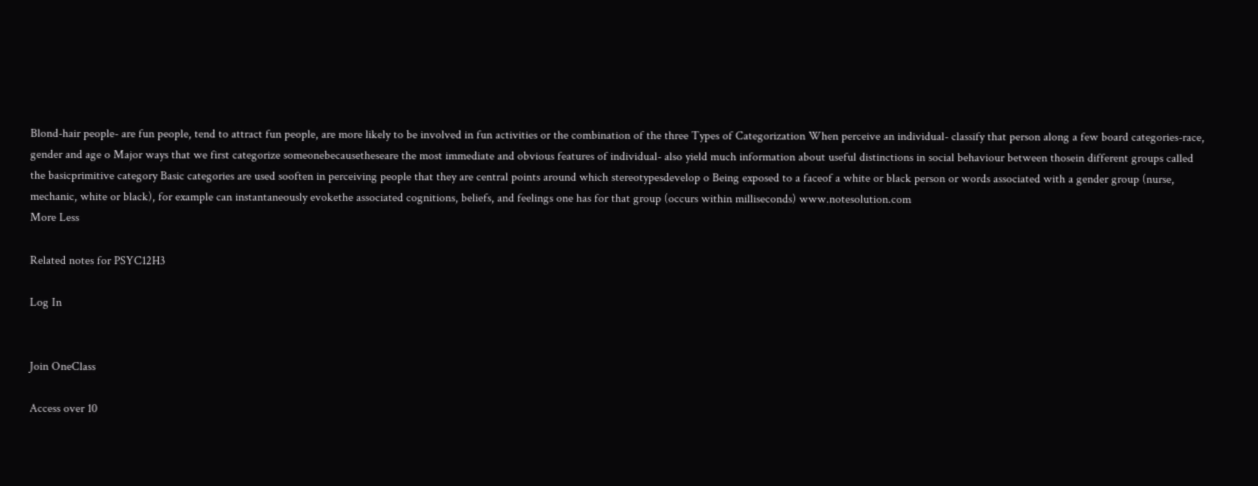Blond-hair people- are fun people, tend to attract fun people, are more likely to be involved in fun activities or the combination of the three Types of Categorization When perceive an individual- classify that person along a few board categories-race, gender and age o Major ways that we first categorize someonebecausetheseare the most immediate and obvious features of individual- also yield much information about useful distinctions in social behaviour between thosein different groups called the basicprimitive category Basic categories are used sooften in perceiving people that they are central points around which stereotypesdevelop o Being exposed to a faceof a white or black person or words associated with a gender group (nurse, mechanic, white or black), for example can instantaneously evokethe associated cognitions, beliefs, and feelings one has for that group (occurs within milliseconds) www.notesolution.com
More Less

Related notes for PSYC12H3

Log In


Join OneClass

Access over 10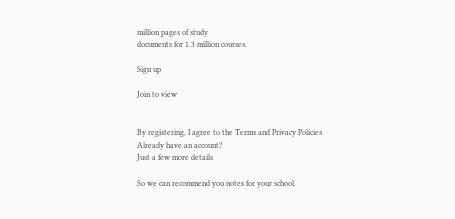million pages of study
documents for 1.3 million courses.

Sign up

Join to view


By registering, I agree to the Terms and Privacy Policies
Already have an account?
Just a few more details

So we can recommend you notes for your school.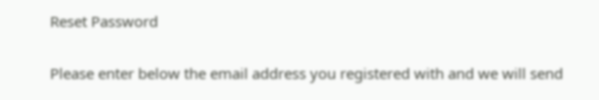Reset Password

Please enter below the email address you registered with and we will send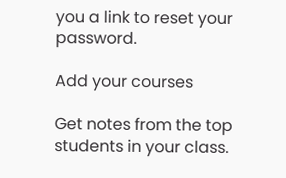you a link to reset your password.

Add your courses

Get notes from the top students in your class.